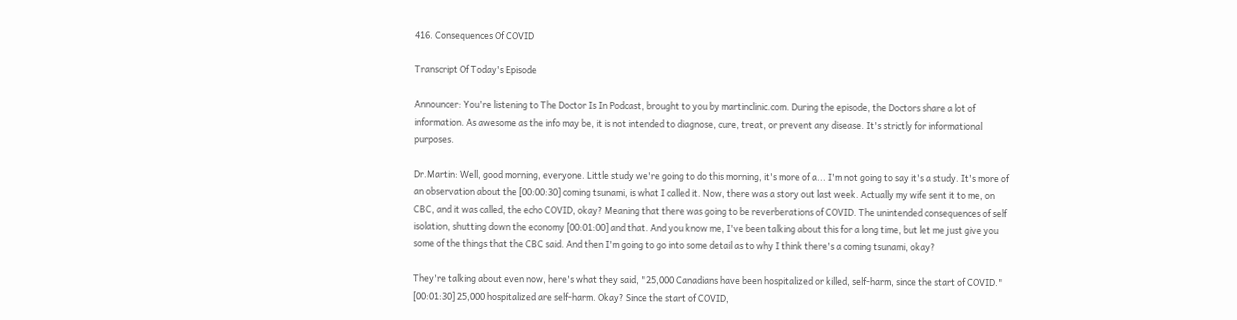416. Consequences Of COVID

Transcript Of Today's Episode

Announcer: You're listening to The Doctor Is In Podcast, brought to you by martinclinic.com. During the episode, the Doctors share a lot of information. As awesome as the info may be, it is not intended to diagnose, cure, treat, or prevent any disease. It's strictly for informational purposes.

Dr.Martin: Well, good morning, everyone. Little study we're going to do this morning, it's more of a... I'm not going to say it's a study. It's more of an observation about the [00:00:30] coming tsunami, is what I called it. Now, there was a story out last week. Actually my wife sent it to me, on CBC, and it was called, the echo COVID, okay? Meaning that there was going to be reverberations of COVID. The unintended consequences of self isolation, shutting down the economy [00:01:00] and that. And you know me, I've been talking about this for a long time, but let me just give you some of the things that the CBC said. And then I'm going to go into some detail as to why I think there's a coming tsunami, okay?

They're talking about even now, here's what they said, "25,000 Canadians have been hospitalized or killed, self-harm, since the start of COVID." [00:01:30] 25,000 hospitalized are self-harm. Okay? Since the start of COVID,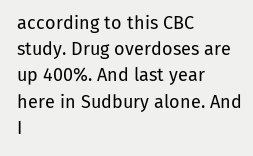according to this CBC study. Drug overdoses are up 400%. And last year here in Sudbury alone. And I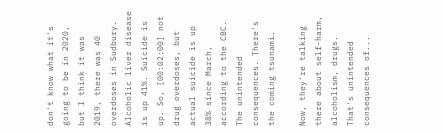don't know what it's going to be in 2020, but I think it was 2019, there was 40 overdoses in Sudbury. Alcoholic liver disease is up 41%. Suicide is up. So, [00:02:00] not drug overdoses, but actual suicide is up 38% since March, according to the CBC. The unintended consequences. There's the coming tsunami.

Now, they're talking there about self-harm, alcoholism, drugs. That's unintended consequences of...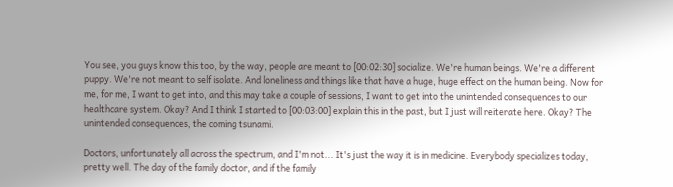You see, you guys know this too, by the way, people are meant to [00:02:30] socialize. We're human beings. We're a different puppy. We're not meant to self isolate. And loneliness and things like that have a huge, huge effect on the human being. Now for me, for me, I want to get into, and this may take a couple of sessions, I want to get into the unintended consequences to our healthcare system. Okay? And I think I started to [00:03:00] explain this in the past, but I just will reiterate here. Okay? The unintended consequences, the coming tsunami.

Doctors, unfortunately all across the spectrum, and I'm not... It's just the way it is in medicine. Everybody specializes today, pretty well. The day of the family doctor, and if the family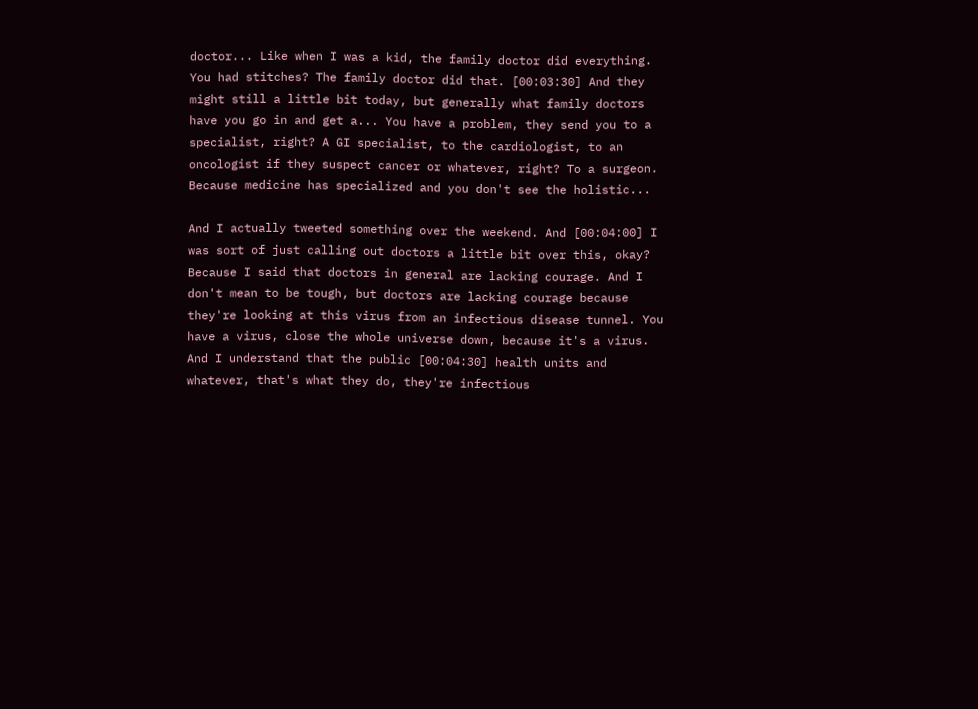doctor... Like when I was a kid, the family doctor did everything. You had stitches? The family doctor did that. [00:03:30] And they might still a little bit today, but generally what family doctors have you go in and get a... You have a problem, they send you to a specialist, right? A GI specialist, to the cardiologist, to an oncologist if they suspect cancer or whatever, right? To a surgeon. Because medicine has specialized and you don't see the holistic...

And I actually tweeted something over the weekend. And [00:04:00] I was sort of just calling out doctors a little bit over this, okay? Because I said that doctors in general are lacking courage. And I don't mean to be tough, but doctors are lacking courage because they're looking at this virus from an infectious disease tunnel. You have a virus, close the whole universe down, because it's a virus. And I understand that the public [00:04:30] health units and whatever, that's what they do, they're infectious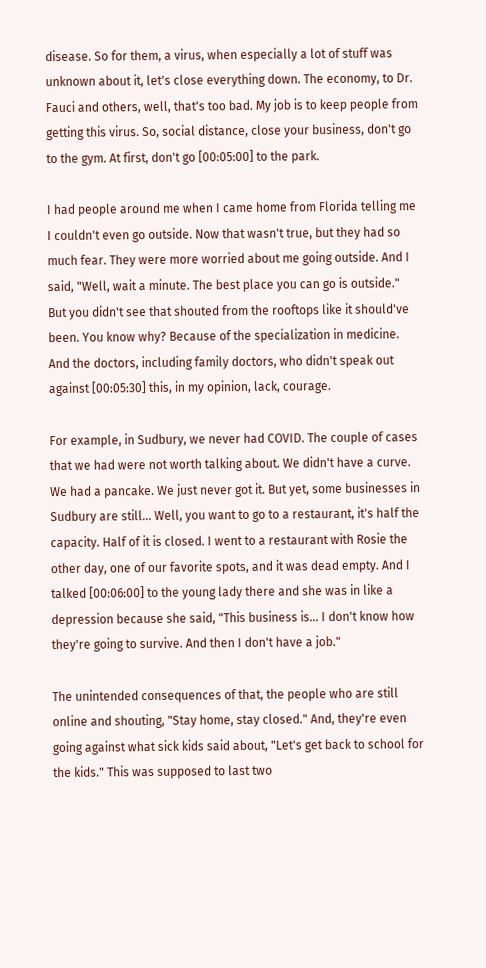disease. So for them, a virus, when especially a lot of stuff was unknown about it, let's close everything down. The economy, to Dr. Fauci and others, well, that's too bad. My job is to keep people from getting this virus. So, social distance, close your business, don't go to the gym. At first, don't go [00:05:00] to the park.

I had people around me when I came home from Florida telling me I couldn't even go outside. Now that wasn't true, but they had so much fear. They were more worried about me going outside. And I said, "Well, wait a minute. The best place you can go is outside." But you didn't see that shouted from the rooftops like it should've been. You know why? Because of the specialization in medicine. And the doctors, including family doctors, who didn't speak out against [00:05:30] this, in my opinion, lack, courage.

For example, in Sudbury, we never had COVID. The couple of cases that we had were not worth talking about. We didn't have a curve. We had a pancake. We just never got it. But yet, some businesses in Sudbury are still... Well, you want to go to a restaurant, it's half the capacity. Half of it is closed. I went to a restaurant with Rosie the other day, one of our favorite spots, and it was dead empty. And I talked [00:06:00] to the young lady there and she was in like a depression because she said, "This business is... I don't know how they're going to survive. And then I don't have a job."

The unintended consequences of that, the people who are still online and shouting, "Stay home, stay closed." And, they're even going against what sick kids said about, "Let's get back to school for the kids." This was supposed to last two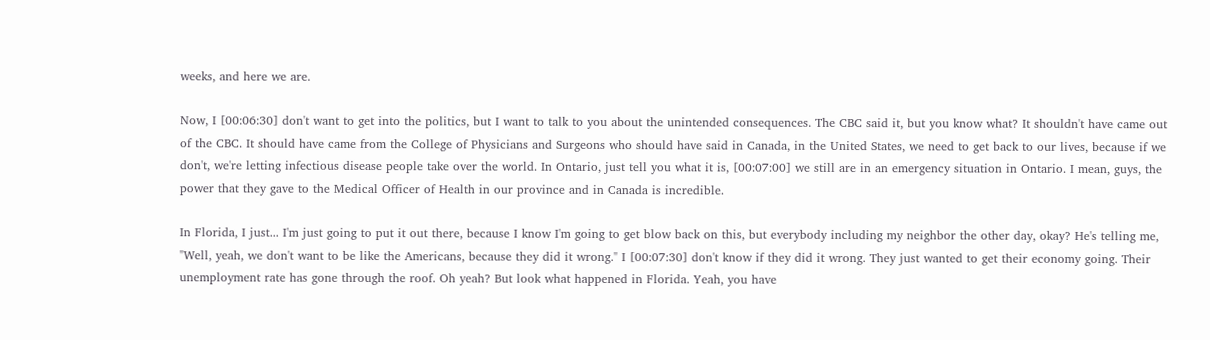weeks, and here we are.

Now, I [00:06:30] don't want to get into the politics, but I want to talk to you about the unintended consequences. The CBC said it, but you know what? It shouldn't have came out of the CBC. It should have came from the College of Physicians and Surgeons who should have said in Canada, in the United States, we need to get back to our lives, because if we don't, we're letting infectious disease people take over the world. In Ontario, just tell you what it is, [00:07:00] we still are in an emergency situation in Ontario. I mean, guys, the power that they gave to the Medical Officer of Health in our province and in Canada is incredible.

In Florida, I just... I'm just going to put it out there, because I know I'm going to get blow back on this, but everybody including my neighbor the other day, okay? He's telling me, "Well, yeah, we don't want to be like the Americans, because they did it wrong." I [00:07:30] don't know if they did it wrong. They just wanted to get their economy going. Their unemployment rate has gone through the roof. Oh yeah? But look what happened in Florida. Yeah, you have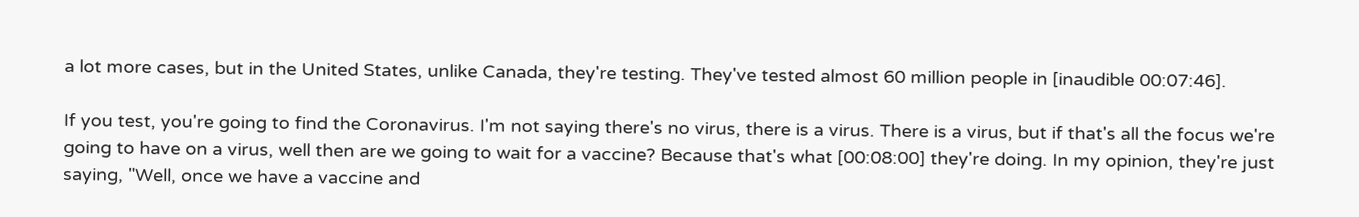a lot more cases, but in the United States, unlike Canada, they're testing. They've tested almost 60 million people in [inaudible 00:07:46].

If you test, you're going to find the Coronavirus. I'm not saying there's no virus, there is a virus. There is a virus, but if that's all the focus we're going to have on a virus, well then are we going to wait for a vaccine? Because that's what [00:08:00] they're doing. In my opinion, they're just saying, "Well, once we have a vaccine and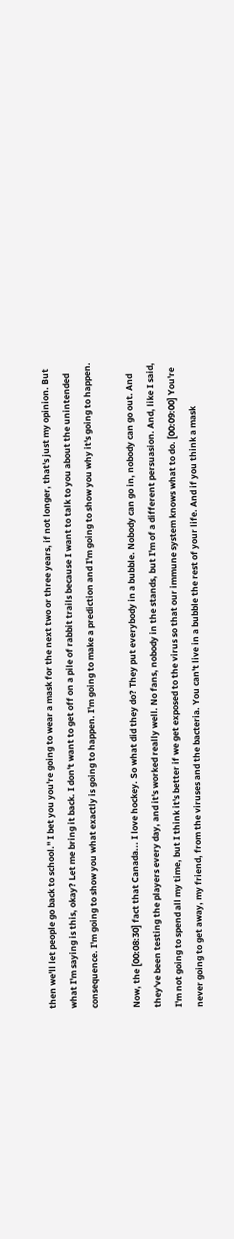then we'll let people go back to school." I bet you you're going to wear a mask for the next two or three years, if not longer, that's just my opinion. But what I'm saying is this, okay? Let me bring it back. I don't want to get off on a pile of rabbit trails because I want to talk to you about the unintended consequence. I'm going to show you what exactly is going to happen. I'm going to make a prediction and I'm going to show you why it's going to happen.

Now, the [00:08:30] fact that Canada... I love hockey. So what did they do? They put everybody in a bubble. Nobody can go in, nobody can go out. And they've been testing the players every day, and it's worked really well. No fans, nobody in the stands, but I'm of a different persuasion. And, like I said, I'm not going to spend all my time, but I think it's better if we get exposed to the virus so that our immune system knows what to do. [00:09:00] You're never going to get away, my friend, from the viruses and the bacteria. You can't live in a bubble the rest of your life. And if you think a mask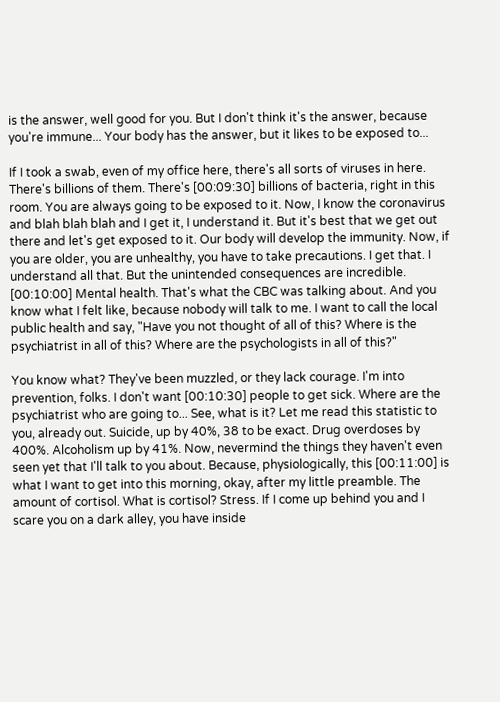is the answer, well good for you. But I don't think it's the answer, because you're immune... Your body has the answer, but it likes to be exposed to...

If I took a swab, even of my office here, there's all sorts of viruses in here. There's billions of them. There's [00:09:30] billions of bacteria, right in this room. You are always going to be exposed to it. Now, I know the coronavirus and blah blah blah and I get it, I understand it. But it's best that we get out there and let's get exposed to it. Our body will develop the immunity. Now, if you are older, you are unhealthy, you have to take precautions. I get that. I understand all that. But the unintended consequences are incredible. [00:10:00] Mental health. That's what the CBC was talking about. And you know what I felt like, because nobody will talk to me. I want to call the local public health and say, "Have you not thought of all of this? Where is the psychiatrist in all of this? Where are the psychologists in all of this?"

You know what? They've been muzzled, or they lack courage. I'm into prevention, folks. I don't want [00:10:30] people to get sick. Where are the psychiatrist who are going to... See, what is it? Let me read this statistic to you, already out. Suicide, up by 40%, 38 to be exact. Drug overdoses by 400%. Alcoholism up by 41%. Now, nevermind the things they haven't even seen yet that I'll talk to you about. Because, physiologically, this [00:11:00] is what I want to get into this morning, okay, after my little preamble. The amount of cortisol. What is cortisol? Stress. If I come up behind you and I scare you on a dark alley, you have inside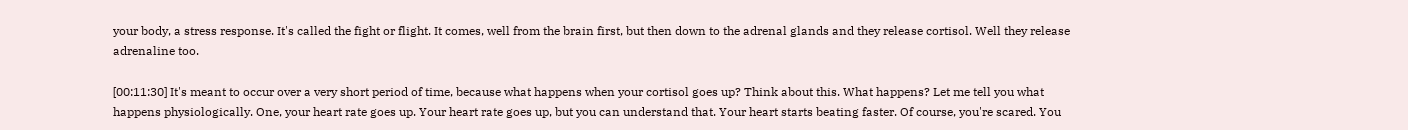your body, a stress response. It's called the fight or flight. It comes, well from the brain first, but then down to the adrenal glands and they release cortisol. Well they release adrenaline too.

[00:11:30] It's meant to occur over a very short period of time, because what happens when your cortisol goes up? Think about this. What happens? Let me tell you what happens physiologically. One, your heart rate goes up. Your heart rate goes up, but you can understand that. Your heart starts beating faster. Of course, you're scared. You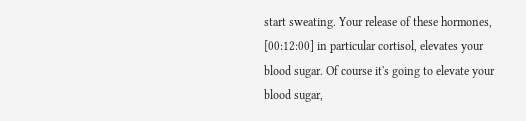start sweating. Your release of these hormones, [00:12:00] in particular cortisol, elevates your blood sugar. Of course it's going to elevate your blood sugar,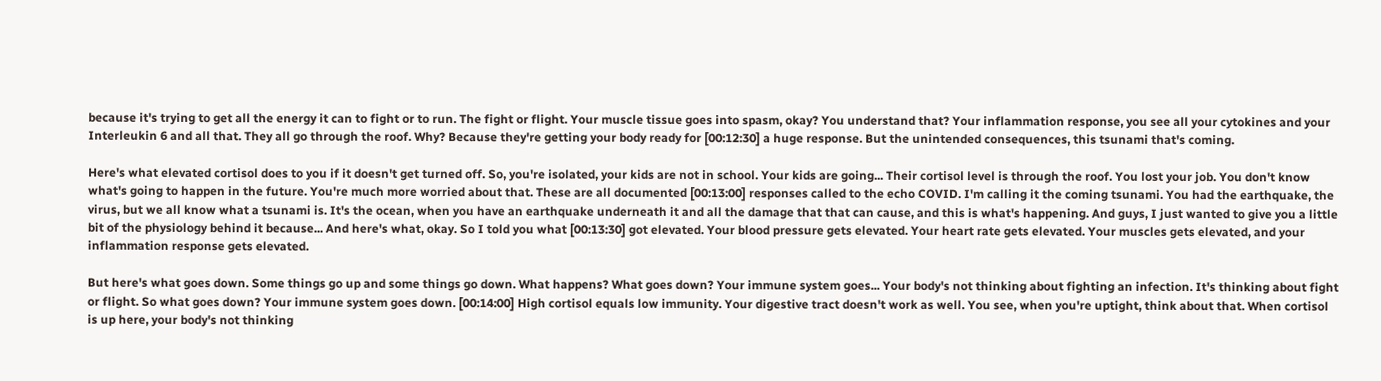because it's trying to get all the energy it can to fight or to run. The fight or flight. Your muscle tissue goes into spasm, okay? You understand that? Your inflammation response, you see all your cytokines and your Interleukin 6 and all that. They all go through the roof. Why? Because they're getting your body ready for [00:12:30] a huge response. But the unintended consequences, this tsunami that's coming.

Here's what elevated cortisol does to you if it doesn't get turned off. So, you're isolated, your kids are not in school. Your kids are going... Their cortisol level is through the roof. You lost your job. You don't know what's going to happen in the future. You're much more worried about that. These are all documented [00:13:00] responses called to the echo COVID. I'm calling it the coming tsunami. You had the earthquake, the virus, but we all know what a tsunami is. It's the ocean, when you have an earthquake underneath it and all the damage that that can cause, and this is what's happening. And guys, I just wanted to give you a little bit of the physiology behind it because... And here's what, okay. So I told you what [00:13:30] got elevated. Your blood pressure gets elevated. Your heart rate gets elevated. Your muscles gets elevated, and your inflammation response gets elevated.

But here's what goes down. Some things go up and some things go down. What happens? What goes down? Your immune system goes... Your body's not thinking about fighting an infection. It's thinking about fight or flight. So what goes down? Your immune system goes down. [00:14:00] High cortisol equals low immunity. Your digestive tract doesn't work as well. You see, when you're uptight, think about that. When cortisol is up here, your body's not thinking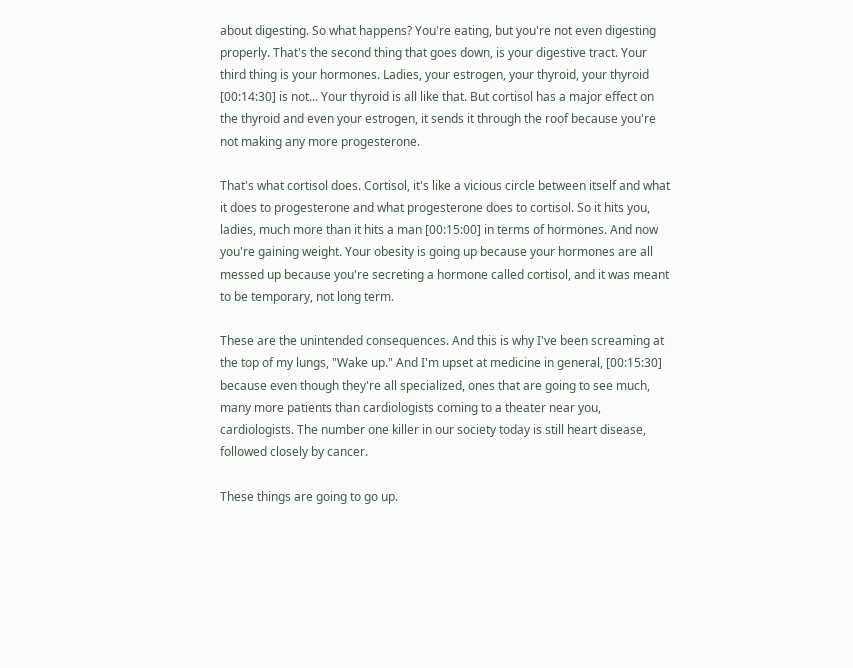about digesting. So what happens? You're eating, but you're not even digesting properly. That's the second thing that goes down, is your digestive tract. Your third thing is your hormones. Ladies, your estrogen, your thyroid, your thyroid [00:14:30] is not... Your thyroid is all like that. But cortisol has a major effect on the thyroid and even your estrogen, it sends it through the roof because you're not making any more progesterone.

That's what cortisol does. Cortisol, it's like a vicious circle between itself and what it does to progesterone and what progesterone does to cortisol. So it hits you, ladies, much more than it hits a man [00:15:00] in terms of hormones. And now you're gaining weight. Your obesity is going up because your hormones are all messed up because you're secreting a hormone called cortisol, and it was meant to be temporary, not long term.

These are the unintended consequences. And this is why I've been screaming at the top of my lungs, "Wake up." And I'm upset at medicine in general, [00:15:30] because even though they're all specialized, ones that are going to see much, many more patients than cardiologists coming to a theater near you, cardiologists. The number one killer in our society today is still heart disease, followed closely by cancer.

These things are going to go up.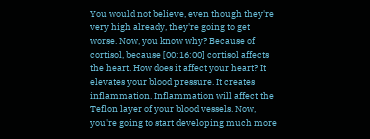You would not believe, even though they're very high already, they're going to get worse. Now, you know why? Because of cortisol, because [00:16:00] cortisol affects the heart. How does it affect your heart? It elevates your blood pressure. It creates inflammation. Inflammation will affect the Teflon layer of your blood vessels. Now, you're going to start developing much more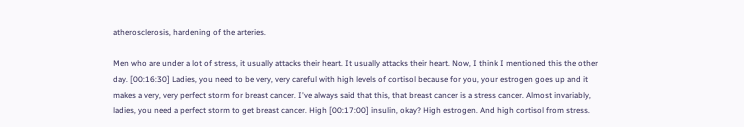atherosclerosis, hardening of the arteries.

Men who are under a lot of stress, it usually attacks their heart. It usually attacks their heart. Now, I think I mentioned this the other day. [00:16:30] Ladies, you need to be very, very careful with high levels of cortisol because for you, your estrogen goes up and it makes a very, very perfect storm for breast cancer. I've always said that this, that breast cancer is a stress cancer. Almost invariably, ladies, you need a perfect storm to get breast cancer. High [00:17:00] insulin, okay? High estrogen. And high cortisol from stress.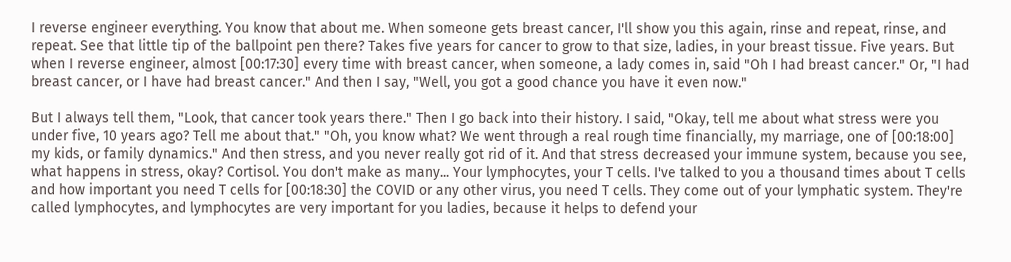I reverse engineer everything. You know that about me. When someone gets breast cancer, I'll show you this again, rinse and repeat, rinse, and repeat. See that little tip of the ballpoint pen there? Takes five years for cancer to grow to that size, ladies, in your breast tissue. Five years. But when I reverse engineer, almost [00:17:30] every time with breast cancer, when someone, a lady comes in, said "Oh I had breast cancer." Or, "I had breast cancer, or I have had breast cancer." And then I say, "Well, you got a good chance you have it even now."

But I always tell them, "Look, that cancer took years there." Then I go back into their history. I said, "Okay, tell me about what stress were you under five, 10 years ago? Tell me about that." "Oh, you know what? We went through a real rough time financially, my marriage, one of [00:18:00] my kids, or family dynamics." And then stress, and you never really got rid of it. And that stress decreased your immune system, because you see, what happens in stress, okay? Cortisol. You don't make as many... Your lymphocytes, your T cells. I've talked to you a thousand times about T cells and how important you need T cells for [00:18:30] the COVID or any other virus, you need T cells. They come out of your lymphatic system. They're called lymphocytes, and lymphocytes are very important for you ladies, because it helps to defend your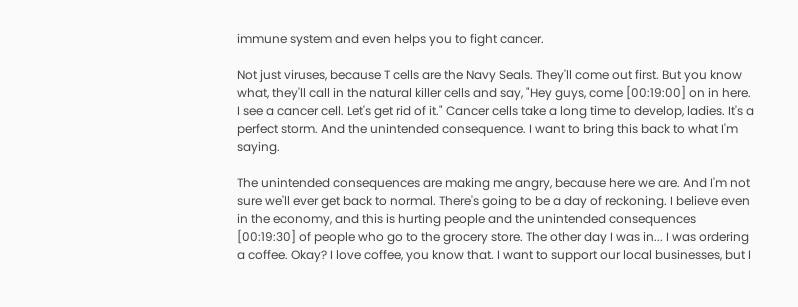immune system and even helps you to fight cancer.

Not just viruses, because T cells are the Navy Seals. They'll come out first. But you know what, they'll call in the natural killer cells and say, "Hey guys, come [00:19:00] on in here. I see a cancer cell. Let's get rid of it." Cancer cells take a long time to develop, ladies. It's a perfect storm. And the unintended consequence. I want to bring this back to what I'm saying.

The unintended consequences are making me angry, because here we are. And I'm not sure we'll ever get back to normal. There's going to be a day of reckoning. I believe even in the economy, and this is hurting people and the unintended consequences [00:19:30] of people who go to the grocery store. The other day I was in... I was ordering a coffee. Okay? I love coffee, you know that. I want to support our local businesses, but I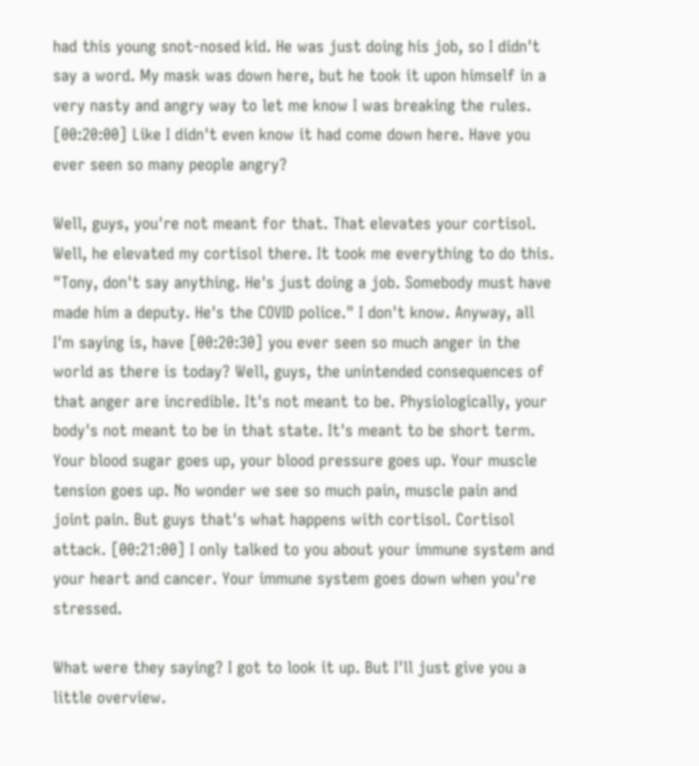had this young snot-nosed kid. He was just doing his job, so I didn't say a word. My mask was down here, but he took it upon himself in a very nasty and angry way to let me know I was breaking the rules. [00:20:00] Like I didn't even know it had come down here. Have you ever seen so many people angry?

Well, guys, you're not meant for that. That elevates your cortisol. Well, he elevated my cortisol there. It took me everything to do this. "Tony, don't say anything. He's just doing a job. Somebody must have made him a deputy. He's the COVID police." I don't know. Anyway, all I'm saying is, have [00:20:30] you ever seen so much anger in the world as there is today? Well, guys, the unintended consequences of that anger are incredible. It's not meant to be. Physiologically, your body's not meant to be in that state. It's meant to be short term. Your blood sugar goes up, your blood pressure goes up. Your muscle tension goes up. No wonder we see so much pain, muscle pain and joint pain. But guys that's what happens with cortisol. Cortisol attack. [00:21:00] I only talked to you about your immune system and your heart and cancer. Your immune system goes down when you're stressed.

What were they saying? I got to look it up. But I'll just give you a little overview.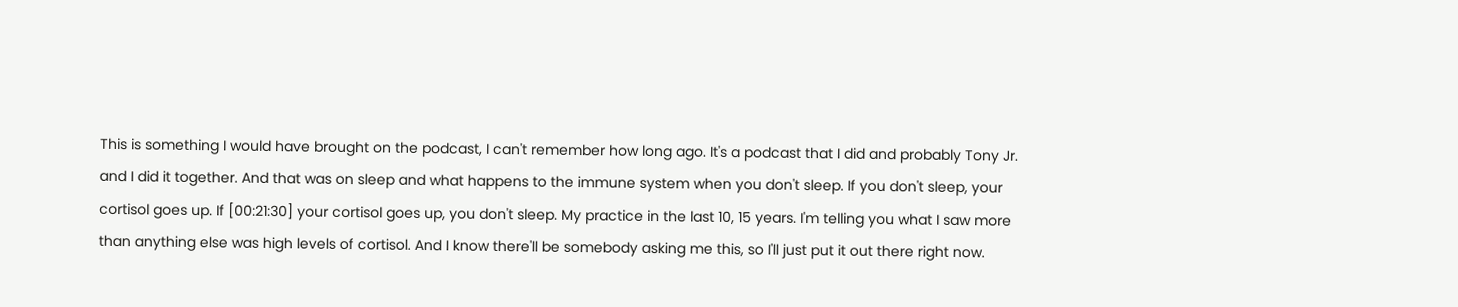This is something I would have brought on the podcast, I can't remember how long ago. It's a podcast that I did and probably Tony Jr. and I did it together. And that was on sleep and what happens to the immune system when you don't sleep. If you don't sleep, your cortisol goes up. If [00:21:30] your cortisol goes up, you don't sleep. My practice in the last 10, 15 years. I'm telling you what I saw more than anything else was high levels of cortisol. And I know there'll be somebody asking me this, so I'll just put it out there right now.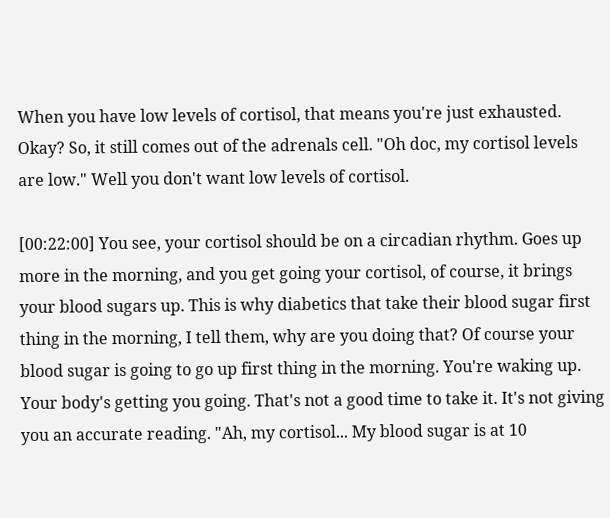When you have low levels of cortisol, that means you're just exhausted. Okay? So, it still comes out of the adrenals cell. "Oh doc, my cortisol levels are low." Well you don't want low levels of cortisol.

[00:22:00] You see, your cortisol should be on a circadian rhythm. Goes up more in the morning, and you get going your cortisol, of course, it brings your blood sugars up. This is why diabetics that take their blood sugar first thing in the morning, I tell them, why are you doing that? Of course your blood sugar is going to go up first thing in the morning. You're waking up. Your body's getting you going. That's not a good time to take it. It's not giving you an accurate reading. "Ah, my cortisol... My blood sugar is at 10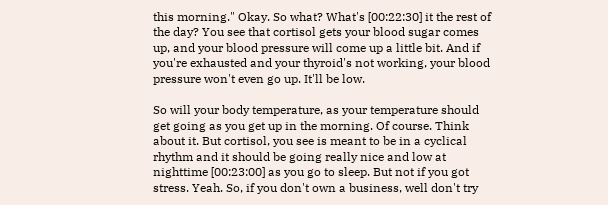this morning." Okay. So what? What's [00:22:30] it the rest of the day? You see that cortisol gets your blood sugar comes up, and your blood pressure will come up a little bit. And if you're exhausted and your thyroid's not working, your blood pressure won't even go up. It'll be low.

So will your body temperature, as your temperature should get going as you get up in the morning. Of course. Think about it. But cortisol, you see is meant to be in a cyclical rhythm and it should be going really nice and low at nighttime [00:23:00] as you go to sleep. But not if you got stress. Yeah. So, if you don't own a business, well don't try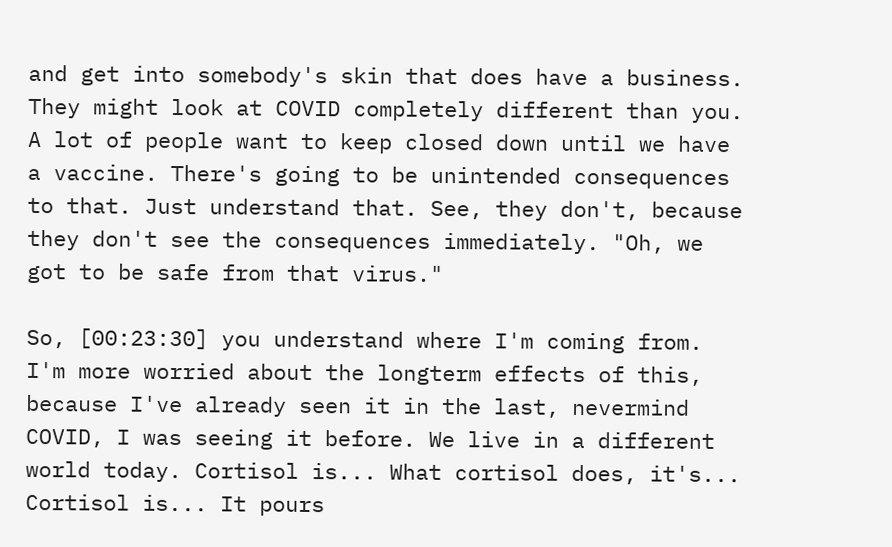and get into somebody's skin that does have a business. They might look at COVID completely different than you. A lot of people want to keep closed down until we have a vaccine. There's going to be unintended consequences to that. Just understand that. See, they don't, because they don't see the consequences immediately. "Oh, we got to be safe from that virus."

So, [00:23:30] you understand where I'm coming from. I'm more worried about the longterm effects of this, because I've already seen it in the last, nevermind COVID, I was seeing it before. We live in a different world today. Cortisol is... What cortisol does, it's... Cortisol is... It pours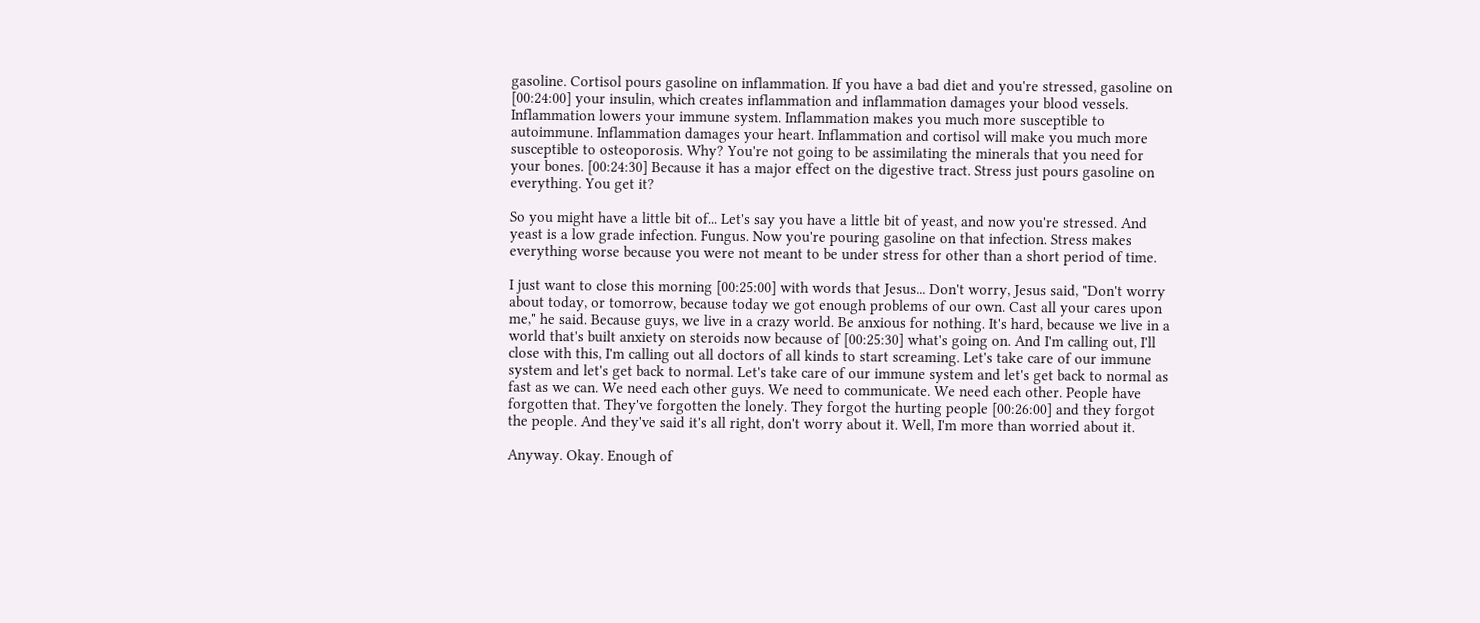gasoline. Cortisol pours gasoline on inflammation. If you have a bad diet and you're stressed, gasoline on [00:24:00] your insulin, which creates inflammation and inflammation damages your blood vessels. Inflammation lowers your immune system. Inflammation makes you much more susceptible to autoimmune. Inflammation damages your heart. Inflammation and cortisol will make you much more susceptible to osteoporosis. Why? You're not going to be assimilating the minerals that you need for your bones. [00:24:30] Because it has a major effect on the digestive tract. Stress just pours gasoline on everything. You get it?

So you might have a little bit of... Let's say you have a little bit of yeast, and now you're stressed. And yeast is a low grade infection. Fungus. Now you're pouring gasoline on that infection. Stress makes everything worse because you were not meant to be under stress for other than a short period of time.

I just want to close this morning [00:25:00] with words that Jesus... Don't worry, Jesus said, "Don't worry about today, or tomorrow, because today we got enough problems of our own. Cast all your cares upon me," he said. Because guys, we live in a crazy world. Be anxious for nothing. It's hard, because we live in a world that's built anxiety on steroids now because of [00:25:30] what's going on. And I'm calling out, I'll close with this, I'm calling out all doctors of all kinds to start screaming. Let's take care of our immune system and let's get back to normal. Let's take care of our immune system and let's get back to normal as fast as we can. We need each other guys. We need to communicate. We need each other. People have forgotten that. They've forgotten the lonely. They forgot the hurting people [00:26:00] and they forgot the people. And they've said it's all right, don't worry about it. Well, I'm more than worried about it.

Anyway. Okay. Enough of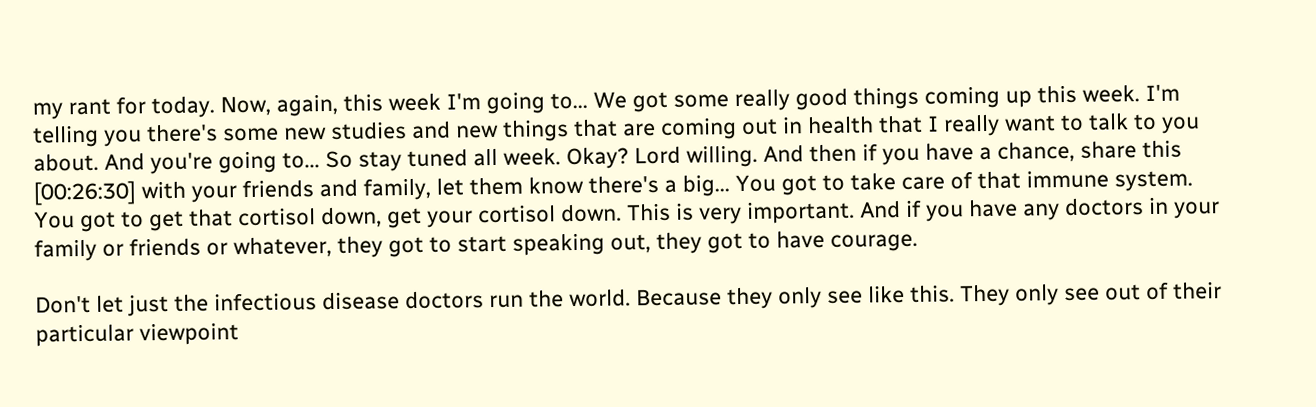my rant for today. Now, again, this week I'm going to... We got some really good things coming up this week. I'm telling you there's some new studies and new things that are coming out in health that I really want to talk to you about. And you're going to... So stay tuned all week. Okay? Lord willing. And then if you have a chance, share this [00:26:30] with your friends and family, let them know there's a big... You got to take care of that immune system. You got to get that cortisol down, get your cortisol down. This is very important. And if you have any doctors in your family or friends or whatever, they got to start speaking out, they got to have courage.

Don't let just the infectious disease doctors run the world. Because they only see like this. They only see out of their particular viewpoint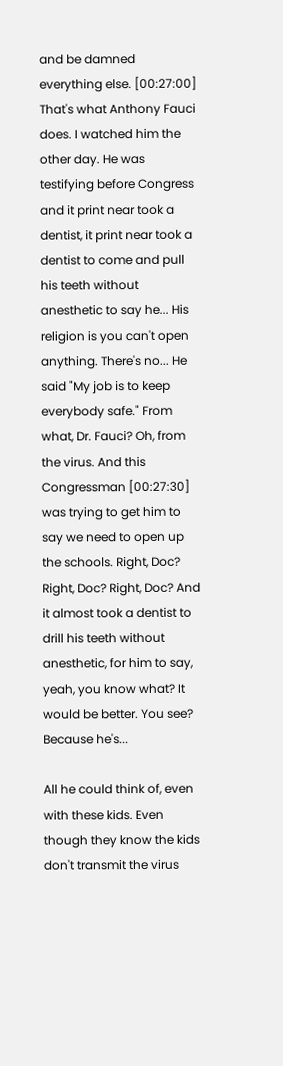and be damned everything else. [00:27:00] That's what Anthony Fauci does. I watched him the other day. He was testifying before Congress and it print near took a dentist, it print near took a dentist to come and pull his teeth without anesthetic to say he... His religion is you can't open anything. There's no... He said "My job is to keep everybody safe." From what, Dr. Fauci? Oh, from the virus. And this Congressman [00:27:30] was trying to get him to say we need to open up the schools. Right, Doc? Right, Doc? Right, Doc? And it almost took a dentist to drill his teeth without anesthetic, for him to say, yeah, you know what? It would be better. You see? Because he's...

All he could think of, even with these kids. Even though they know the kids don't transmit the virus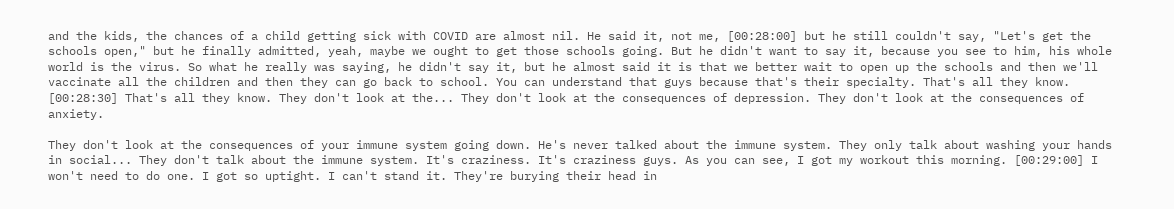and the kids, the chances of a child getting sick with COVID are almost nil. He said it, not me, [00:28:00] but he still couldn't say, "Let's get the schools open," but he finally admitted, yeah, maybe we ought to get those schools going. But he didn't want to say it, because you see to him, his whole world is the virus. So what he really was saying, he didn't say it, but he almost said it is that we better wait to open up the schools and then we'll vaccinate all the children and then they can go back to school. You can understand that guys because that's their specialty. That's all they know. [00:28:30] That's all they know. They don't look at the... They don't look at the consequences of depression. They don't look at the consequences of anxiety.

They don't look at the consequences of your immune system going down. He's never talked about the immune system. They only talk about washing your hands in social... They don't talk about the immune system. It's craziness. It's craziness guys. As you can see, I got my workout this morning. [00:29:00] I won't need to do one. I got so uptight. I can't stand it. They're burying their head in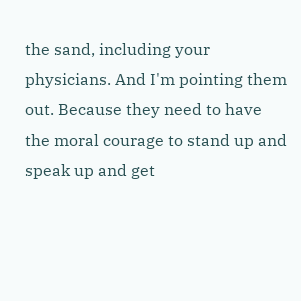the sand, including your physicians. And I'm pointing them out. Because they need to have the moral courage to stand up and speak up and get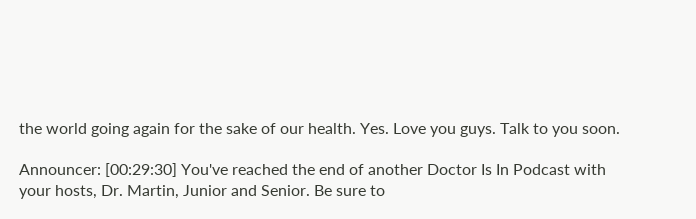the world going again for the sake of our health. Yes. Love you guys. Talk to you soon.

Announcer: [00:29:30] You've reached the end of another Doctor Is In Podcast with your hosts, Dr. Martin, Junior and Senior. Be sure to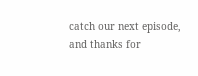catch our next episode, and thanks for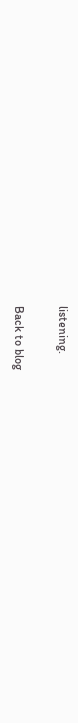listening.

Back to blog